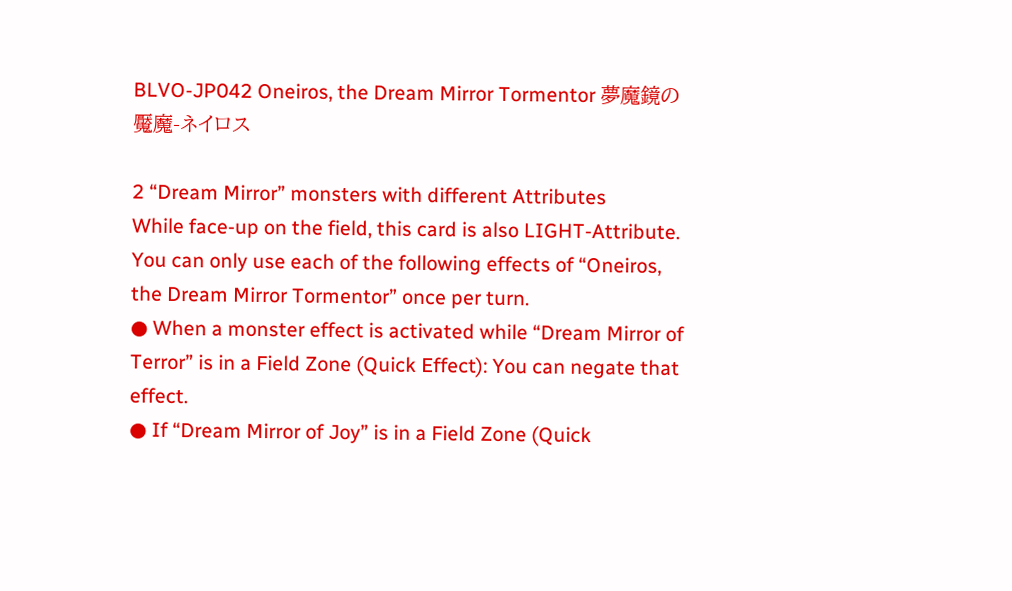BLVO-JP042 Oneiros, the Dream Mirror Tormentor 夢魔鏡の魘魔-ネイロス

2 “Dream Mirror” monsters with different Attributes
While face-up on the field, this card is also LIGHT-Attribute. You can only use each of the following effects of “Oneiros, the Dream Mirror Tormentor” once per turn.
● When a monster effect is activated while “Dream Mirror of Terror” is in a Field Zone (Quick Effect): You can negate that effect.
● If “Dream Mirror of Joy” is in a Field Zone (Quick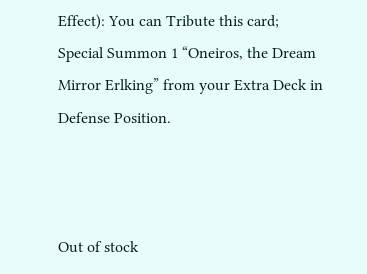Effect): You can Tribute this card; Special Summon 1 “Oneiros, the Dream Mirror Erlking” from your Extra Deck in Defense Position.



Out of stock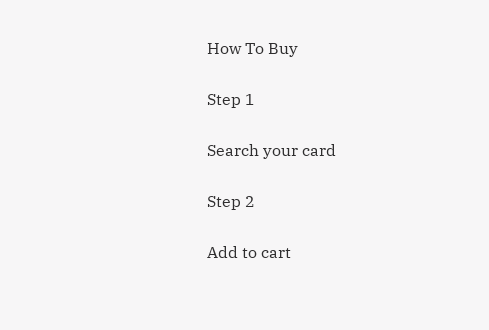How To Buy

Step 1

Search your card

Step 2

Add to cart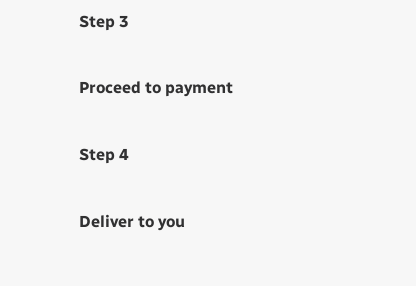Step 3

Proceed to payment

Step 4

Deliver to you